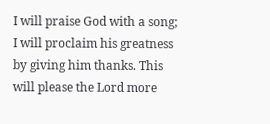I will praise God with a song; I will proclaim his greatness by giving him thanks. This will please the Lord more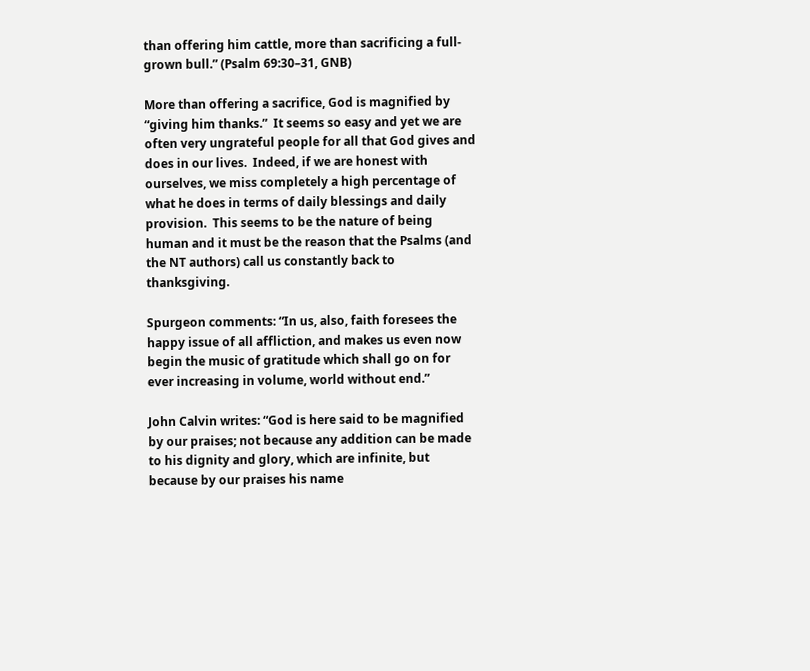than offering him cattle, more than sacrificing a full-grown bull.” (Psalm 69:30–31, GNB)

More than offering a sacrifice, God is magnified by “giving him thanks.”  It seems so easy and yet we are often very ungrateful people for all that God gives and does in our lives.  Indeed, if we are honest with ourselves, we miss completely a high percentage of what he does in terms of daily blessings and daily provision.  This seems to be the nature of being human and it must be the reason that the Psalms (and the NT authors) call us constantly back to thanksgiving.

Spurgeon comments: “In us, also, faith foresees the happy issue of all affliction, and makes us even now begin the music of gratitude which shall go on for ever increasing in volume, world without end.”

John Calvin writes: “God is here said to be magnified by our praises; not because any addition can be made to his dignity and glory, which are infinite, but because by our praises his name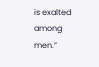is exalted among men.”